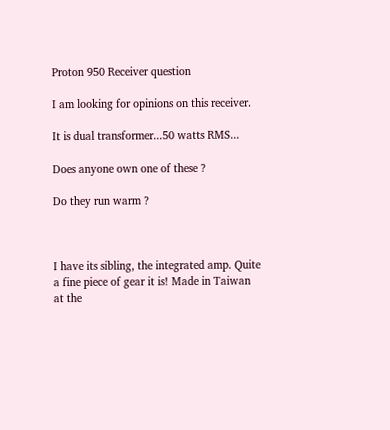Proton 950 Receiver question

I am looking for opinions on this receiver.

It is dual transformer...50 watts RMS...

Does anyone own one of these ?

Do they run warm ?



I have its sibling, the integrated amp. Quite a fine piece of gear it is! Made in Taiwan at the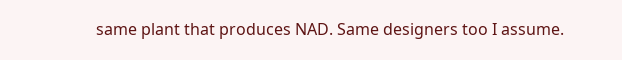same plant that produces NAD. Same designers too I assume.